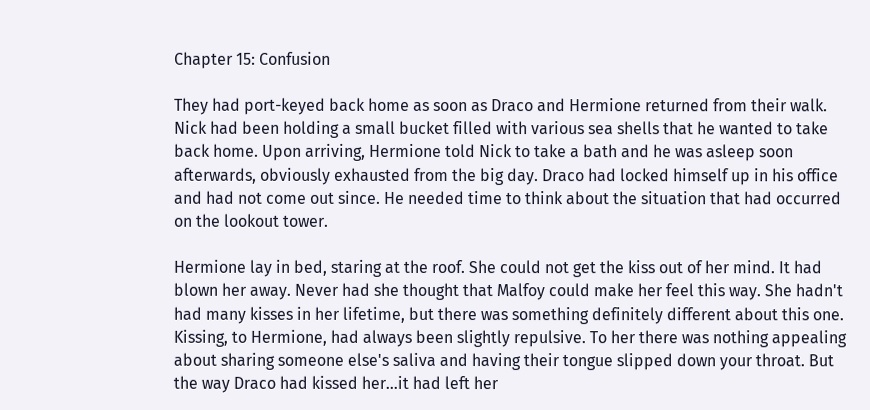Chapter 15: Confusion

They had port-keyed back home as soon as Draco and Hermione returned from their walk. Nick had been holding a small bucket filled with various sea shells that he wanted to take back home. Upon arriving, Hermione told Nick to take a bath and he was asleep soon afterwards, obviously exhausted from the big day. Draco had locked himself up in his office and had not come out since. He needed time to think about the situation that had occurred on the lookout tower.

Hermione lay in bed, staring at the roof. She could not get the kiss out of her mind. It had blown her away. Never had she thought that Malfoy could make her feel this way. She hadn't had many kisses in her lifetime, but there was something definitely different about this one. Kissing, to Hermione, had always been slightly repulsive. To her there was nothing appealing about sharing someone else's saliva and having their tongue slipped down your throat. But the way Draco had kissed her…it had left her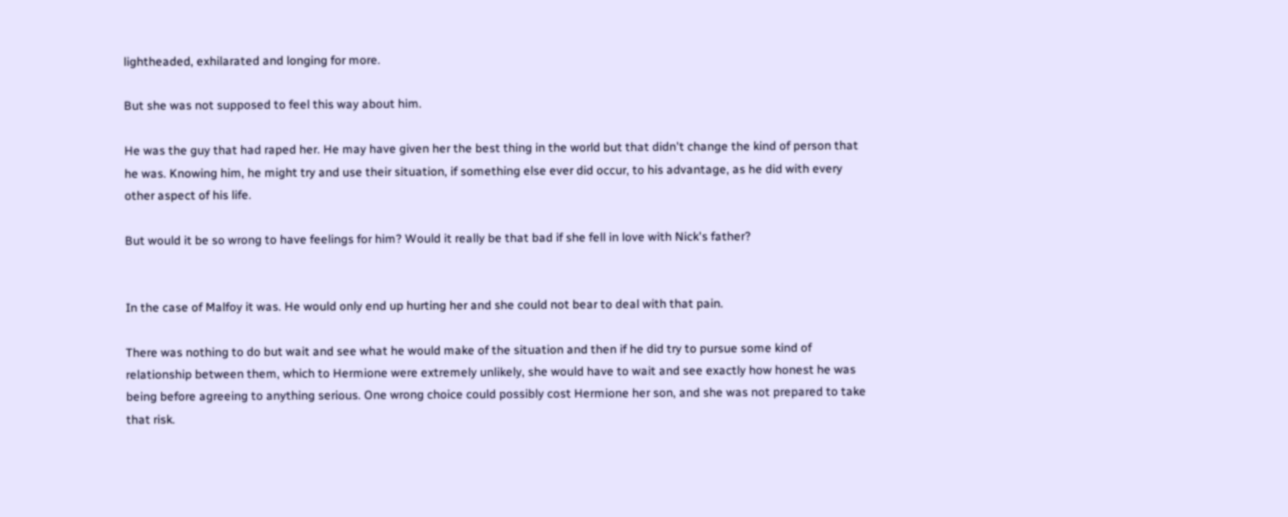lightheaded, exhilarated and longing for more.

But she was not supposed to feel this way about him.

He was the guy that had raped her. He may have given her the best thing in the world but that didn't change the kind of person that he was. Knowing him, he might try and use their situation, if something else ever did occur, to his advantage, as he did with every other aspect of his life.

But would it be so wrong to have feelings for him? Would it really be that bad if she fell in love with Nick's father?


In the case of Malfoy it was. He would only end up hurting her and she could not bear to deal with that pain.

There was nothing to do but wait and see what he would make of the situation and then if he did try to pursue some kind of relationship between them, which to Hermione were extremely unlikely, she would have to wait and see exactly how honest he was being before agreeing to anything serious. One wrong choice could possibly cost Hermione her son, and she was not prepared to take that risk.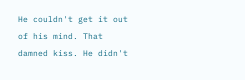He couldn't get it out of his mind. That damned kiss. He didn't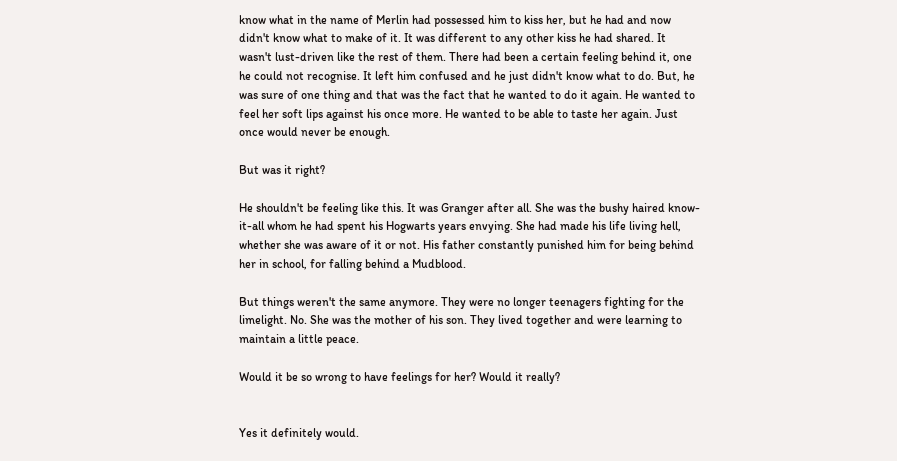know what in the name of Merlin had possessed him to kiss her, but he had and now didn't know what to make of it. It was different to any other kiss he had shared. It wasn't lust-driven like the rest of them. There had been a certain feeling behind it, one he could not recognise. It left him confused and he just didn't know what to do. But, he was sure of one thing and that was the fact that he wanted to do it again. He wanted to feel her soft lips against his once more. He wanted to be able to taste her again. Just once would never be enough.

But was it right?

He shouldn't be feeling like this. It was Granger after all. She was the bushy haired know-it-all whom he had spent his Hogwarts years envying. She had made his life living hell, whether she was aware of it or not. His father constantly punished him for being behind her in school, for falling behind a Mudblood.

But things weren't the same anymore. They were no longer teenagers fighting for the limelight. No. She was the mother of his son. They lived together and were learning to maintain a little peace.

Would it be so wrong to have feelings for her? Would it really?


Yes it definitely would.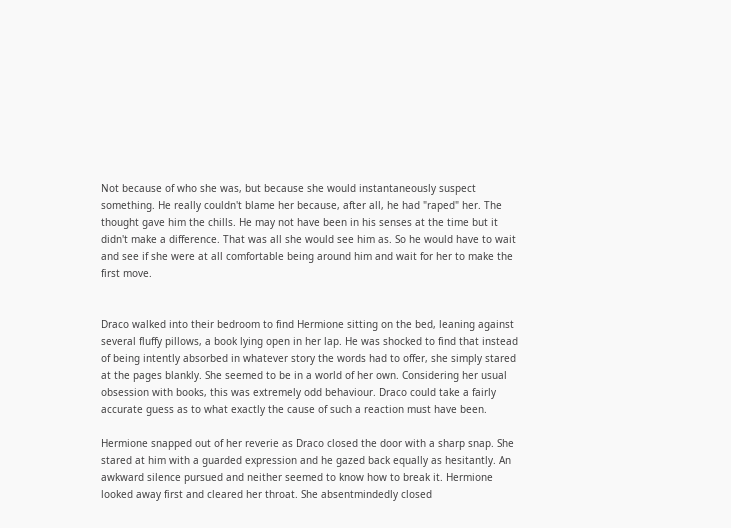Not because of who she was, but because she would instantaneously suspect something. He really couldn't blame her because, after all, he had "raped" her. The thought gave him the chills. He may not have been in his senses at the time but it didn't make a difference. That was all she would see him as. So he would have to wait and see if she were at all comfortable being around him and wait for her to make the first move.


Draco walked into their bedroom to find Hermione sitting on the bed, leaning against several fluffy pillows, a book lying open in her lap. He was shocked to find that instead of being intently absorbed in whatever story the words had to offer, she simply stared at the pages blankly. She seemed to be in a world of her own. Considering her usual obsession with books, this was extremely odd behaviour. Draco could take a fairly accurate guess as to what exactly the cause of such a reaction must have been.

Hermione snapped out of her reverie as Draco closed the door with a sharp snap. She stared at him with a guarded expression and he gazed back equally as hesitantly. An awkward silence pursued and neither seemed to know how to break it. Hermione looked away first and cleared her throat. She absentmindedly closed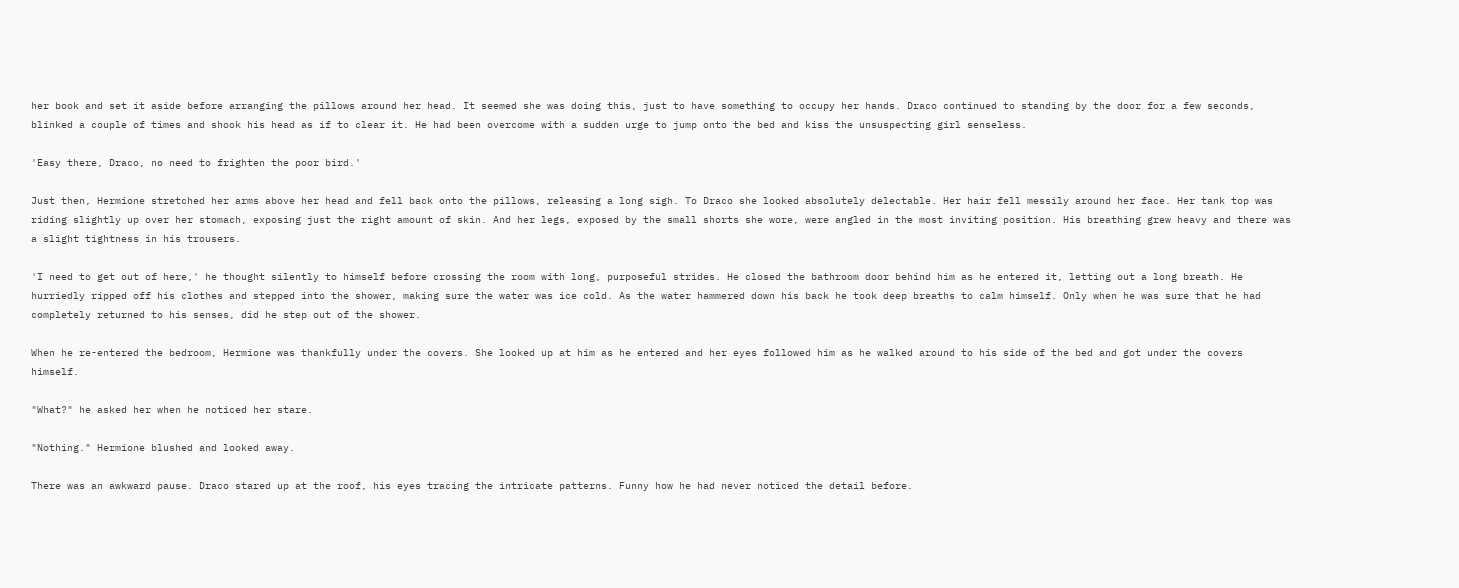her book and set it aside before arranging the pillows around her head. It seemed she was doing this, just to have something to occupy her hands. Draco continued to standing by the door for a few seconds, blinked a couple of times and shook his head as if to clear it. He had been overcome with a sudden urge to jump onto the bed and kiss the unsuspecting girl senseless.

'Easy there, Draco, no need to frighten the poor bird.'

Just then, Hermione stretched her arms above her head and fell back onto the pillows, releasing a long sigh. To Draco she looked absolutely delectable. Her hair fell messily around her face. Her tank top was riding slightly up over her stomach, exposing just the right amount of skin. And her legs, exposed by the small shorts she wore, were angled in the most inviting position. His breathing grew heavy and there was a slight tightness in his trousers.

'I need to get out of here,' he thought silently to himself before crossing the room with long, purposeful strides. He closed the bathroom door behind him as he entered it, letting out a long breath. He hurriedly ripped off his clothes and stepped into the shower, making sure the water was ice cold. As the water hammered down his back he took deep breaths to calm himself. Only when he was sure that he had completely returned to his senses, did he step out of the shower.

When he re-entered the bedroom, Hermione was thankfully under the covers. She looked up at him as he entered and her eyes followed him as he walked around to his side of the bed and got under the covers himself.

"What?" he asked her when he noticed her stare.

"Nothing." Hermione blushed and looked away.

There was an awkward pause. Draco stared up at the roof, his eyes tracing the intricate patterns. Funny how he had never noticed the detail before.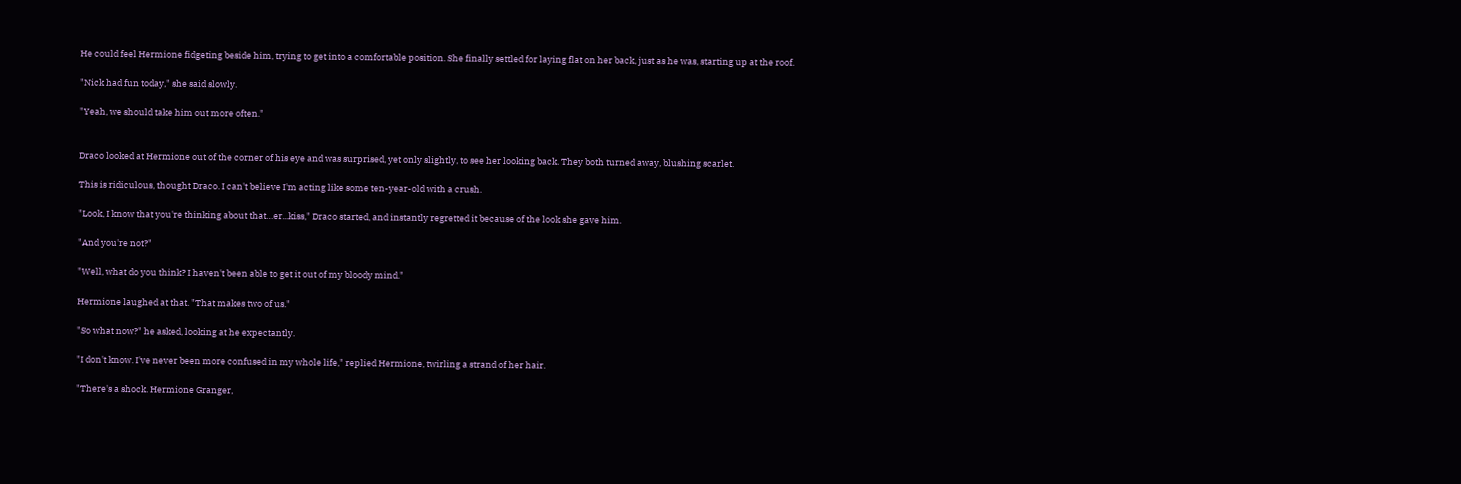He could feel Hermione fidgeting beside him, trying to get into a comfortable position. She finally settled for laying flat on her back, just as he was, starting up at the roof.

"Nick had fun today," she said slowly.

"Yeah, we should take him out more often."


Draco looked at Hermione out of the corner of his eye and was surprised, yet only slightly, to see her looking back. They both turned away, blushing scarlet.

This is ridiculous, thought Draco. I can't believe I'm acting like some ten-year-old with a crush.

"Look, I know that you're thinking about that…er...kiss," Draco started, and instantly regretted it because of the look she gave him.

"And you're not?"

"Well, what do you think? I haven't been able to get it out of my bloody mind."

Hermione laughed at that. "That makes two of us."

"So what now?" he asked, looking at he expectantly.

"I don't know. I've never been more confused in my whole life," replied Hermione, twirling a strand of her hair.

"There's a shock. Hermione Granger,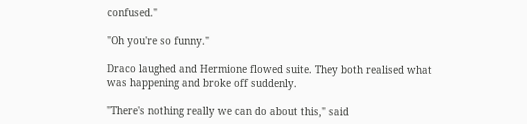confused."

"Oh you're so funny."

Draco laughed and Hermione flowed suite. They both realised what was happening and broke off suddenly.

"There's nothing really we can do about this," said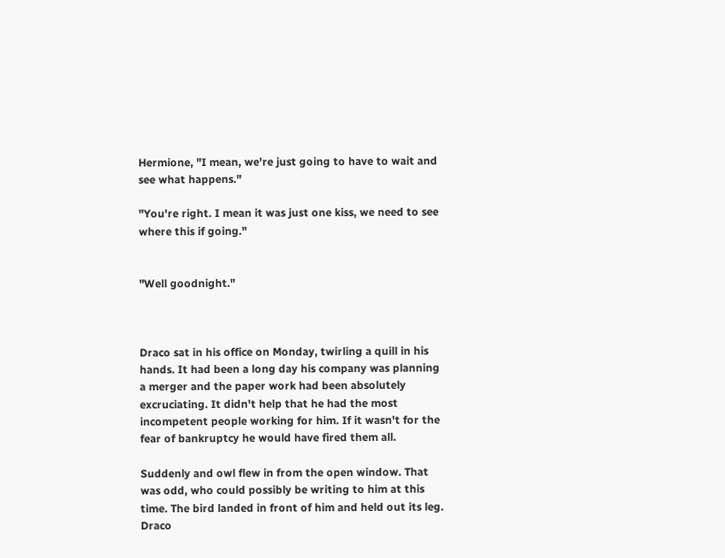Hermione, "I mean, we're just going to have to wait and see what happens."

"You're right. I mean it was just one kiss, we need to see where this if going."


"Well goodnight."



Draco sat in his office on Monday, twirling a quill in his hands. It had been a long day his company was planning a merger and the paper work had been absolutely excruciating. It didn't help that he had the most incompetent people working for him. If it wasn't for the fear of bankruptcy he would have fired them all.

Suddenly and owl flew in from the open window. That was odd, who could possibly be writing to him at this time. The bird landed in front of him and held out its leg. Draco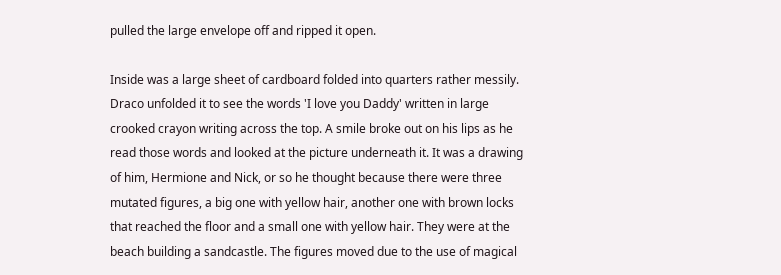pulled the large envelope off and ripped it open.

Inside was a large sheet of cardboard folded into quarters rather messily. Draco unfolded it to see the words 'I love you Daddy' written in large crooked crayon writing across the top. A smile broke out on his lips as he read those words and looked at the picture underneath it. It was a drawing of him, Hermione and Nick, or so he thought because there were three mutated figures, a big one with yellow hair, another one with brown locks that reached the floor and a small one with yellow hair. They were at the beach building a sandcastle. The figures moved due to the use of magical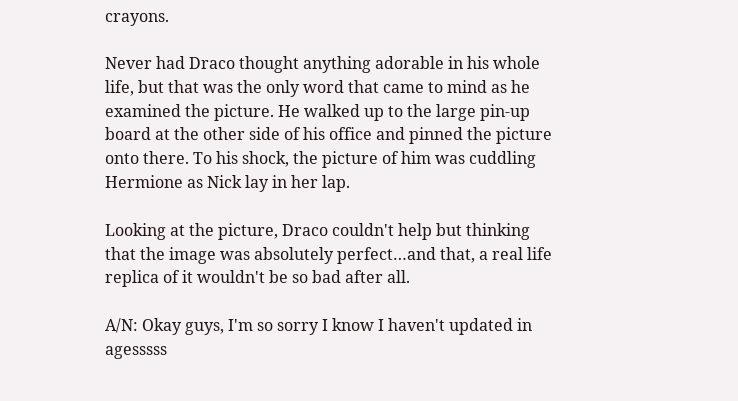crayons.

Never had Draco thought anything adorable in his whole life, but that was the only word that came to mind as he examined the picture. He walked up to the large pin-up board at the other side of his office and pinned the picture onto there. To his shock, the picture of him was cuddling Hermione as Nick lay in her lap.

Looking at the picture, Draco couldn't help but thinking that the image was absolutely perfect…and that, a real life replica of it wouldn't be so bad after all.

A/N: Okay guys, I'm so sorry I know I haven't updated in agesssss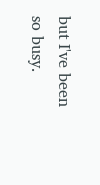but I've been so busy.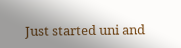Just started uni and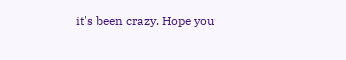it's been crazy. Hope you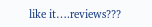like it….reviews???